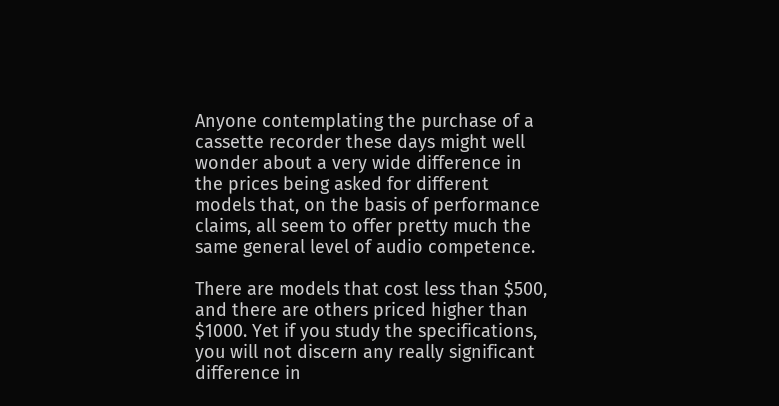Anyone contemplating the purchase of a cassette recorder these days might well wonder about a very wide difference in the prices being asked for different models that, on the basis of performance claims, all seem to offer pretty much the same general level of audio competence.

There are models that cost less than $500, and there are others priced higher than $1000. Yet if you study the specifications, you will not discern any really significant difference in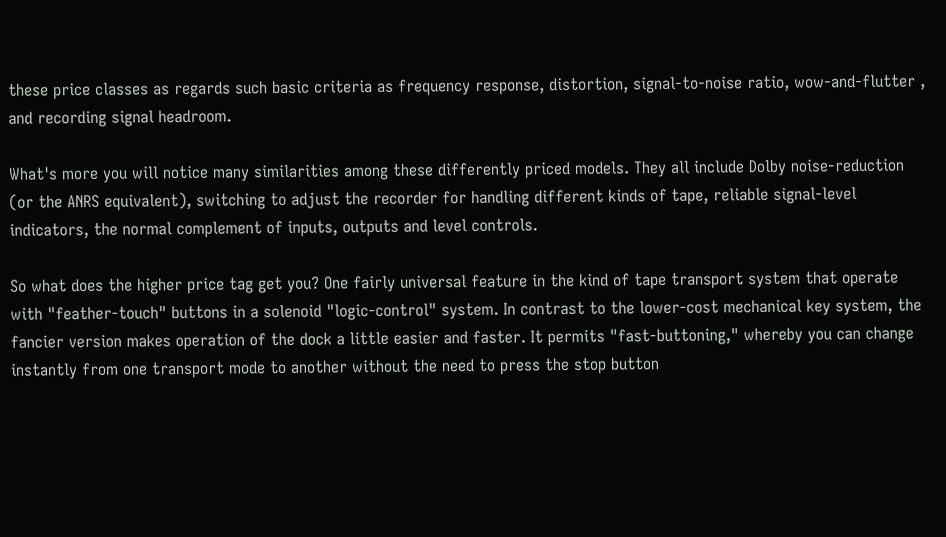these price classes as regards such basic criteria as frequency response, distortion, signal-to-noise ratio, wow-and-flutter , and recording signal headroom.

What's more you will notice many similarities among these differently priced models. They all include Dolby noise-reduction (or the ANRS equivalent), switching to adjust the recorder for handling different kinds of tape, reliable signal-level indicators, the normal complement of inputs, outputs and level controls.

So what does the higher price tag get you? One fairly universal feature in the kind of tape transport system that operate with "feather-touch" buttons in a solenoid "logic-control" system. In contrast to the lower-cost mechanical key system, the fancier version makes operation of the dock a little easier and faster. It permits "fast-buttoning," whereby you can change instantly from one transport mode to another without the need to press the stop button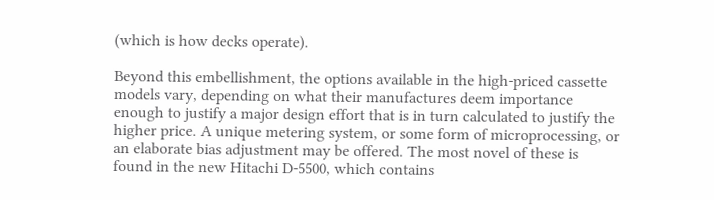(which is how decks operate).

Beyond this embellishment, the options available in the high-priced cassette models vary, depending on what their manufactures deem importance enough to justify a major design effort that is in turn calculated to justify the higher price. A unique metering system, or some form of microprocessing, or an elaborate bias adjustment may be offered. The most novel of these is found in the new Hitachi D-5500, which contains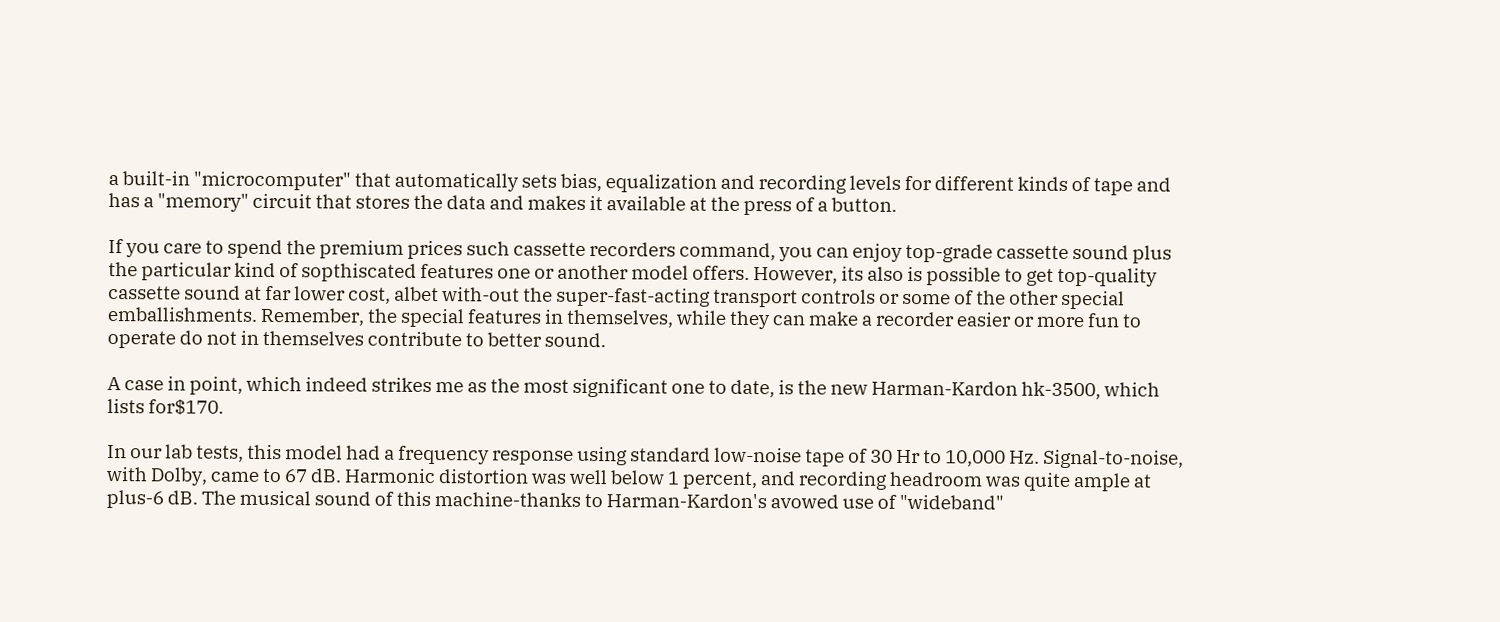a built-in "microcomputer" that automatically sets bias, equalization and recording levels for different kinds of tape and has a "memory" circuit that stores the data and makes it available at the press of a button.

If you care to spend the premium prices such cassette recorders command, you can enjoy top-grade cassette sound plus the particular kind of sopthiscated features one or another model offers. However, its also is possible to get top-quality cassette sound at far lower cost, albet with-out the super-fast-acting transport controls or some of the other special emballishments. Remember, the special features in themselves, while they can make a recorder easier or more fun to operate do not in themselves contribute to better sound.

A case in point, which indeed strikes me as the most significant one to date, is the new Harman-Kardon hk-3500, which lists for$170.

In our lab tests, this model had a frequency response using standard low-noise tape of 30 Hr to 10,000 Hz. Signal-to-noise, with Dolby, came to 67 dB. Harmonic distortion was well below 1 percent, and recording headroom was quite ample at plus-6 dB. The musical sound of this machine-thanks to Harman-Kardon's avowed use of "wideband"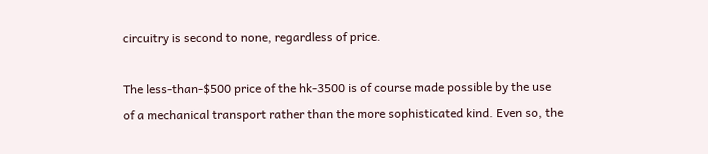circuitry is second to none, regardless of price.

The less-than-$500 price of the hk-3500 is of course made possible by the use of a mechanical transport rather than the more sophisticated kind. Even so, the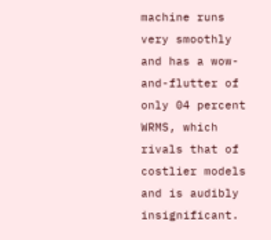machine runs very smoothly and has a wow-and-flutter of only 04 percent WRMS, which rivals that of costlier models and is audibly insignificant.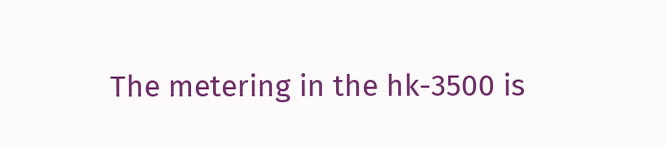The metering in the hk-3500 is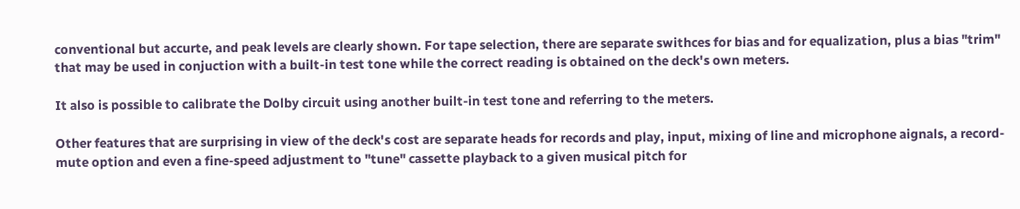conventional but accurte, and peak levels are clearly shown. For tape selection, there are separate swithces for bias and for equalization, plus a bias "trim" that may be used in conjuction with a built-in test tone while the correct reading is obtained on the deck's own meters.

It also is possible to calibrate the Dolby circuit using another built-in test tone and referring to the meters.

Other features that are surprising in view of the deck's cost are separate heads for records and play, input, mixing of line and microphone aignals, a record-mute option and even a fine-speed adjustment to "tune" cassette playback to a given musical pitch for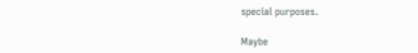special purposes.

Maybe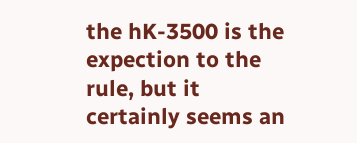the hK-3500 is the expection to the rule, but it certainly seems an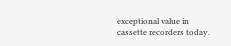exceptional value in cassette recorders today.